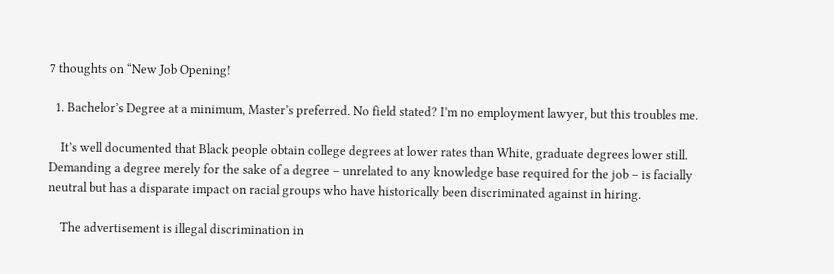7 thoughts on “New Job Opening!

  1. Bachelor’s Degree at a minimum, Master’s preferred. No field stated? I’m no employment lawyer, but this troubles me.

    It’s well documented that Black people obtain college degrees at lower rates than White, graduate degrees lower still. Demanding a degree merely for the sake of a degree – unrelated to any knowledge base required for the job – is facially neutral but has a disparate impact on racial groups who have historically been discriminated against in hiring.

    The advertisement is illegal discrimination in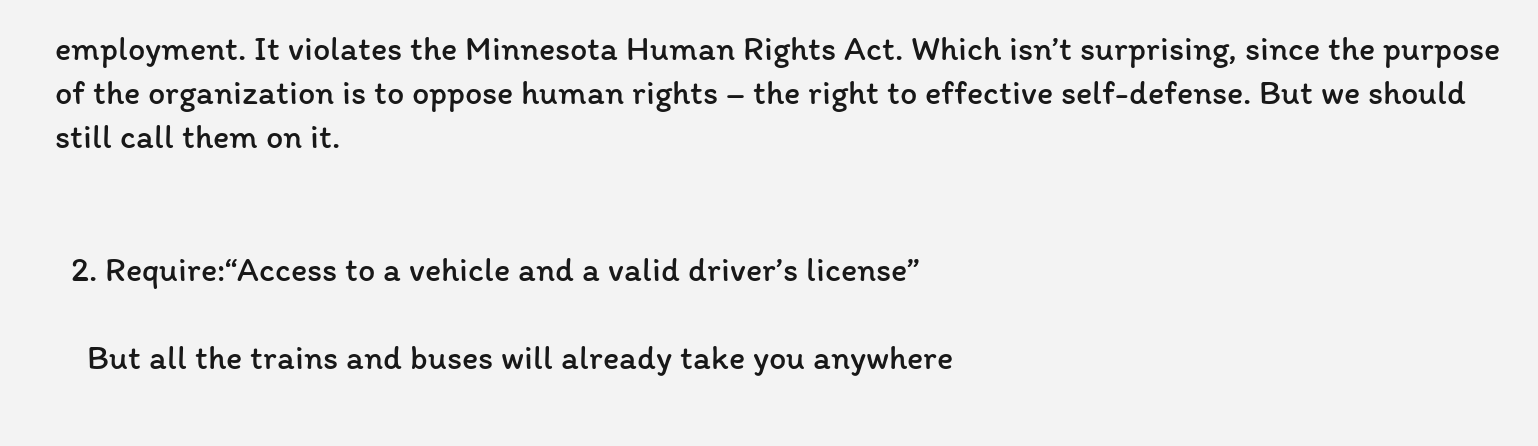employment. It violates the Minnesota Human Rights Act. Which isn’t surprising, since the purpose of the organization is to oppose human rights – the right to effective self-defense. But we should still call them on it.


  2. Require:“Access to a vehicle and a valid driver’s license”

    But all the trains and buses will already take you anywhere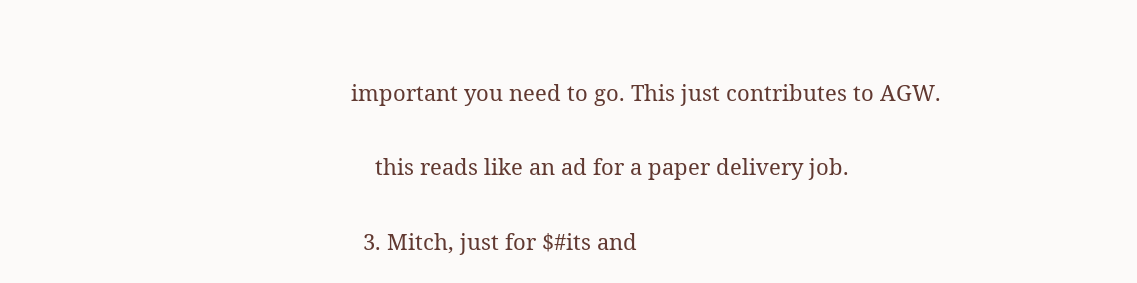important you need to go. This just contributes to AGW.

    this reads like an ad for a paper delivery job.

  3. Mitch, just for $#its and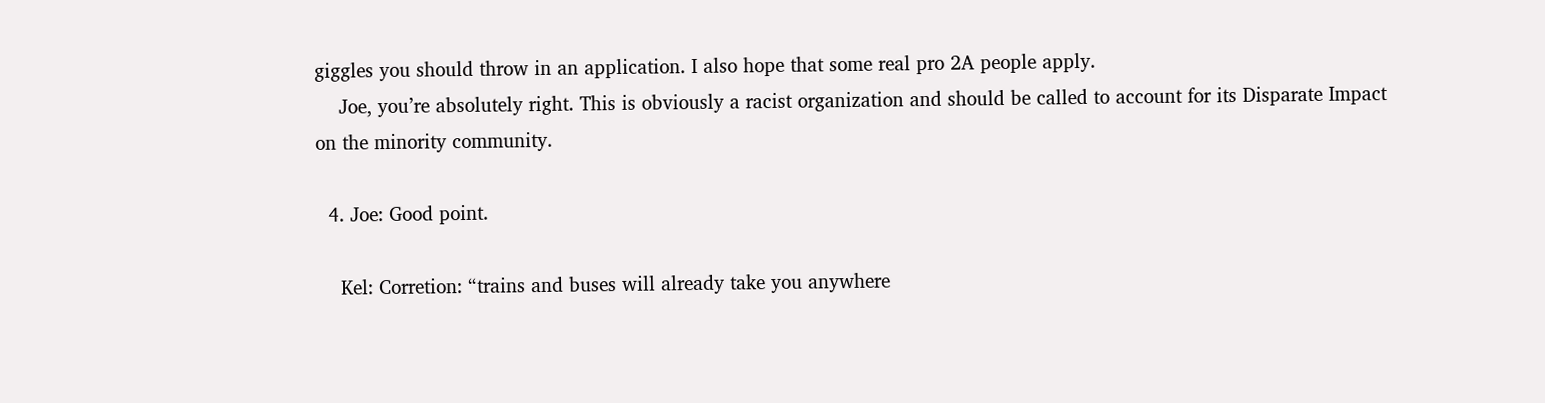giggles you should throw in an application. I also hope that some real pro 2A people apply.
    Joe, you’re absolutely right. This is obviously a racist organization and should be called to account for its Disparate Impact on the minority community.

  4. Joe: Good point.

    Kel: Corretion: “trains and buses will already take you anywhere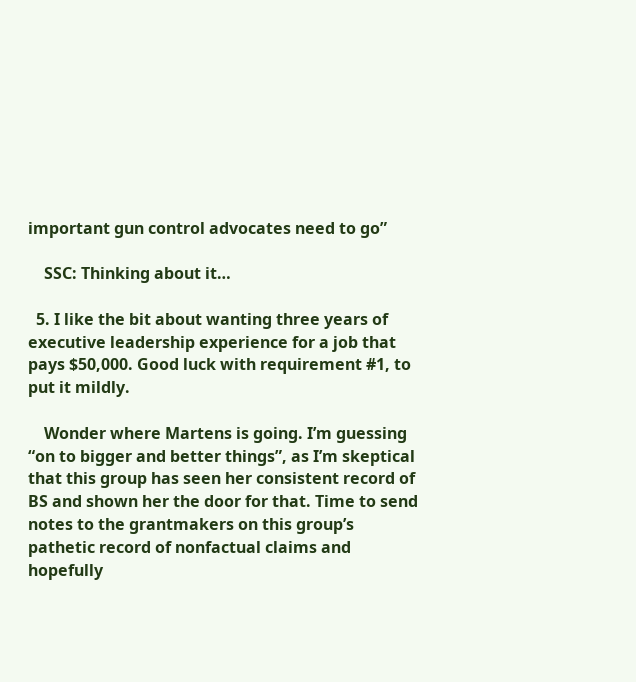important gun control advocates need to go”

    SSC: Thinking about it…

  5. I like the bit about wanting three years of executive leadership experience for a job that pays $50,000. Good luck with requirement #1, to put it mildly.

    Wonder where Martens is going. I’m guessing “on to bigger and better things”, as I’m skeptical that this group has seen her consistent record of BS and shown her the door for that. Time to send notes to the grantmakers on this group’s pathetic record of nonfactual claims and hopefully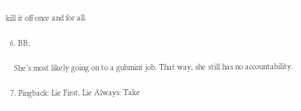kill it off once and for all.

  6. BB;

    She’s most likely going on to a gubmint job. That way, she still has no accountability.

  7. Pingback: Lie First, Lie Always: Take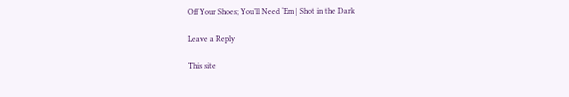Off Your Shoes; You’ll Need ‘Em | Shot in the Dark

Leave a Reply

This site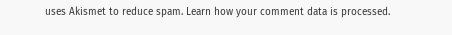uses Akismet to reduce spam. Learn how your comment data is processed.